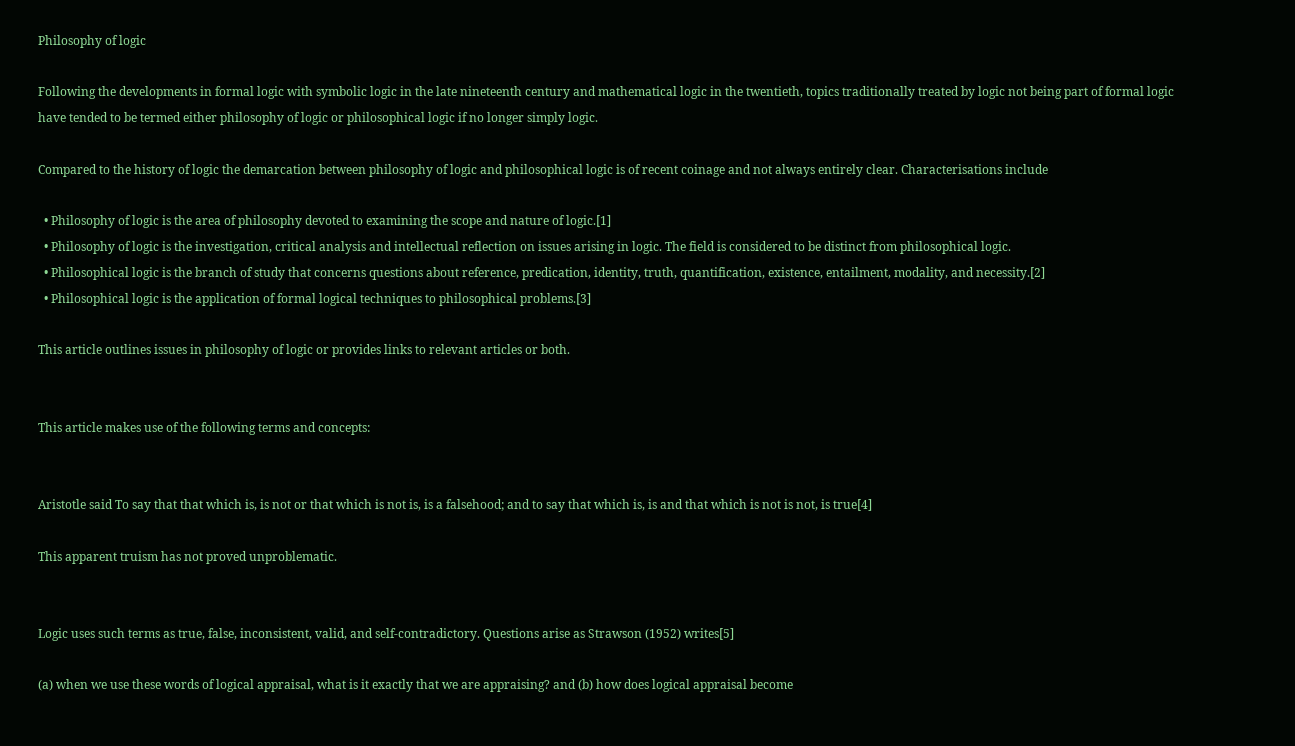Philosophy of logic

Following the developments in formal logic with symbolic logic in the late nineteenth century and mathematical logic in the twentieth, topics traditionally treated by logic not being part of formal logic have tended to be termed either philosophy of logic or philosophical logic if no longer simply logic.

Compared to the history of logic the demarcation between philosophy of logic and philosophical logic is of recent coinage and not always entirely clear. Characterisations include

  • Philosophy of logic is the area of philosophy devoted to examining the scope and nature of logic.[1]
  • Philosophy of logic is the investigation, critical analysis and intellectual reflection on issues arising in logic. The field is considered to be distinct from philosophical logic.
  • Philosophical logic is the branch of study that concerns questions about reference, predication, identity, truth, quantification, existence, entailment, modality, and necessity.[2]
  • Philosophical logic is the application of formal logical techniques to philosophical problems.[3]

This article outlines issues in philosophy of logic or provides links to relevant articles or both.


This article makes use of the following terms and concepts:


Aristotle said To say that that which is, is not or that which is not is, is a falsehood; and to say that which is, is and that which is not is not, is true[4]

This apparent truism has not proved unproblematic.


Logic uses such terms as true, false, inconsistent, valid, and self-contradictory. Questions arise as Strawson (1952) writes[5]

(a) when we use these words of logical appraisal, what is it exactly that we are appraising? and (b) how does logical appraisal become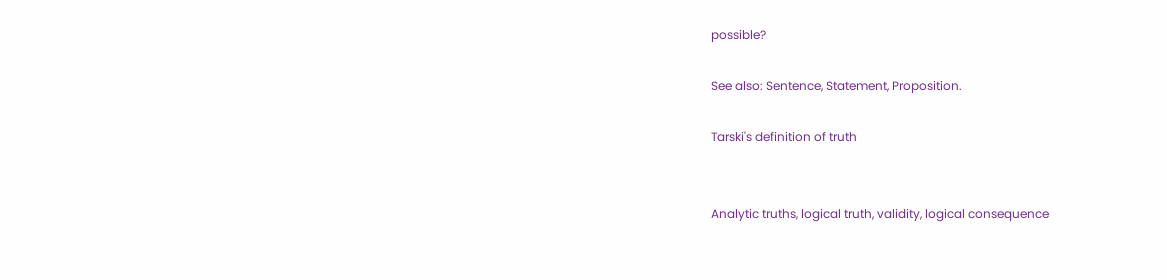possible?

See also: Sentence, Statement, Proposition.

Tarski's definition of truth


Analytic truths, logical truth, validity, logical consequence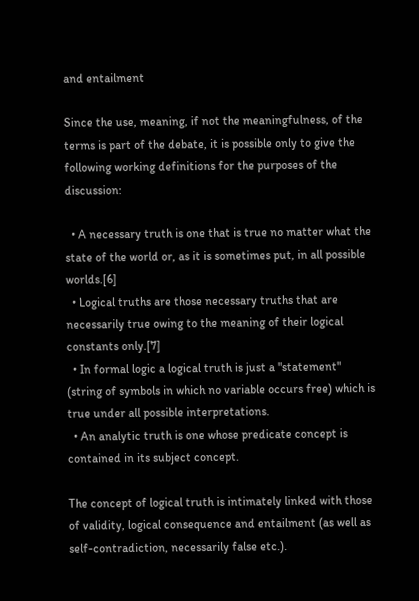and entailment

Since the use, meaning, if not the meaningfulness, of the terms is part of the debate, it is possible only to give the following working definitions for the purposes of the discussion:

  • A necessary truth is one that is true no matter what the state of the world or, as it is sometimes put, in all possible worlds.[6]
  • Logical truths are those necessary truths that are necessarily true owing to the meaning of their logical constants only.[7]
  • In formal logic a logical truth is just a "statement" (string of symbols in which no variable occurs free) which is true under all possible interpretations.
  • An analytic truth is one whose predicate concept is contained in its subject concept.

The concept of logical truth is intimately linked with those of validity, logical consequence and entailment (as well as self-contradiction, necessarily false etc.).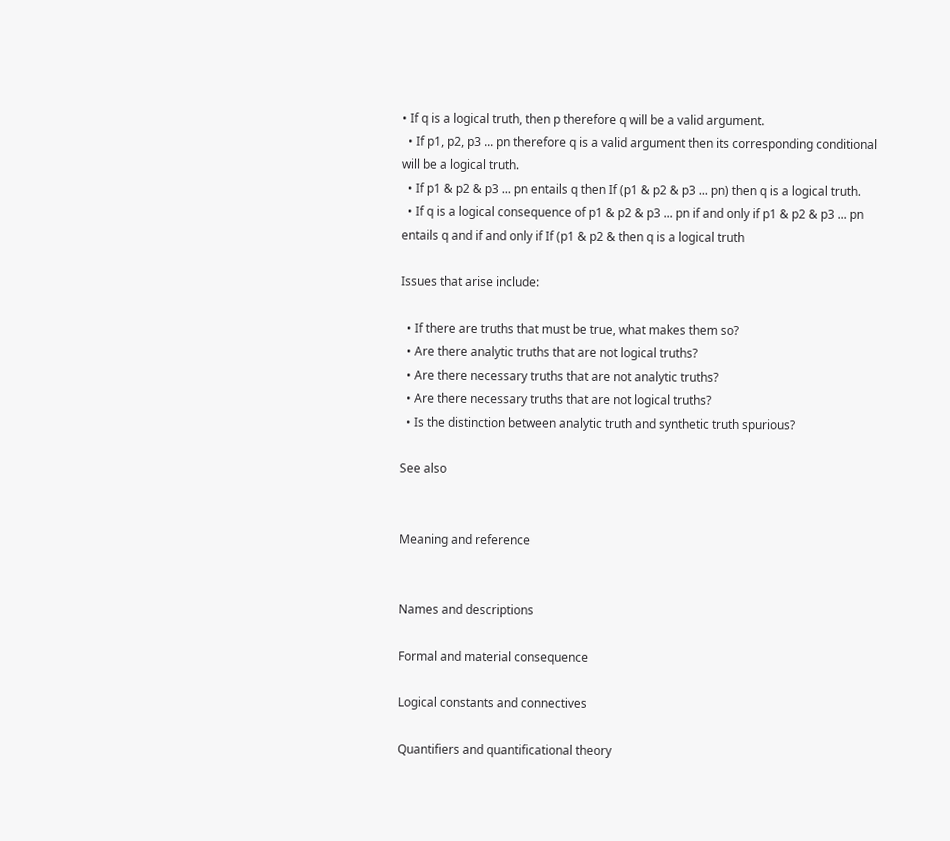• If q is a logical truth, then p therefore q will be a valid argument.
  • If p1, p2, p3 ... pn therefore q is a valid argument then its corresponding conditional will be a logical truth.
  • If p1 & p2 & p3 ... pn entails q then If (p1 & p2 & p3 ... pn) then q is a logical truth.
  • If q is a logical consequence of p1 & p2 & p3 ... pn if and only if p1 & p2 & p3 ... pn entails q and if and only if If (p1 & p2 & then q is a logical truth

Issues that arise include:

  • If there are truths that must be true, what makes them so?
  • Are there analytic truths that are not logical truths?
  • Are there necessary truths that are not analytic truths?
  • Are there necessary truths that are not logical truths?
  • Is the distinction between analytic truth and synthetic truth spurious?

See also


Meaning and reference


Names and descriptions

Formal and material consequence

Logical constants and connectives

Quantifiers and quantificational theory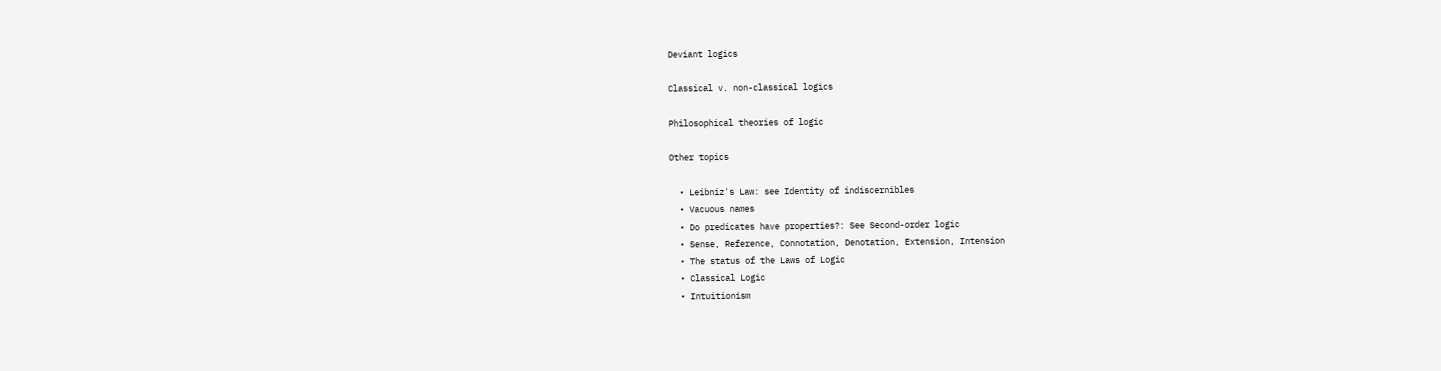Deviant logics

Classical v. non-classical logics

Philosophical theories of logic

Other topics

  • Leibniz's Law: see Identity of indiscernibles
  • Vacuous names
  • Do predicates have properties?: See Second-order logic
  • Sense, Reference, Connotation, Denotation, Extension, Intension
  • The status of the Laws of Logic
  • Classical Logic
  • Intuitionism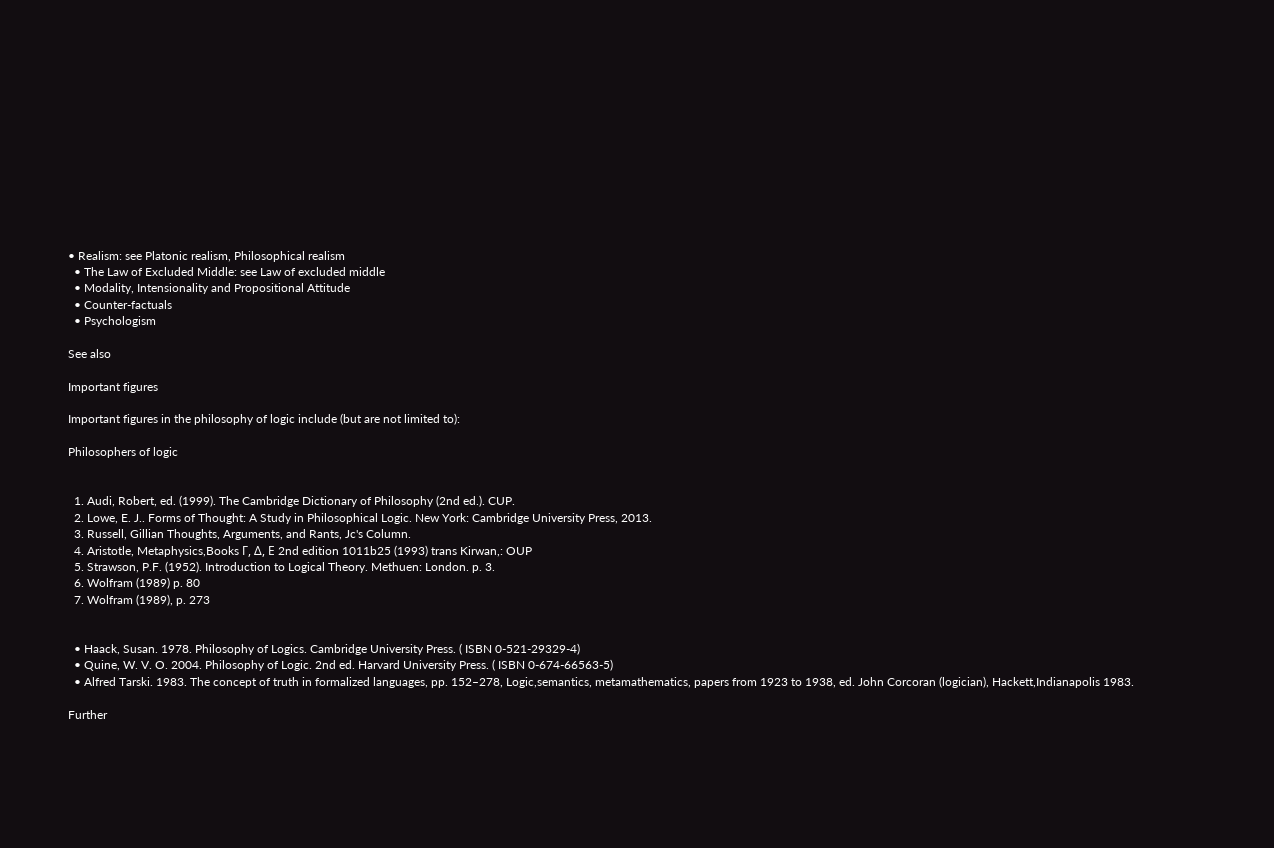• Realism: see Platonic realism, Philosophical realism
  • The Law of Excluded Middle: see Law of excluded middle
  • Modality, Intensionality and Propositional Attitude
  • Counter-factuals
  • Psychologism

See also

Important figures

Important figures in the philosophy of logic include (but are not limited to):

Philosophers of logic


  1. Audi, Robert, ed. (1999). The Cambridge Dictionary of Philosophy (2nd ed.). CUP.
  2. Lowe, E. J.. Forms of Thought: A Study in Philosophical Logic. New York: Cambridge University Press, 2013.
  3. Russell, Gillian Thoughts, Arguments, and Rants, Jc's Column.
  4. Aristotle, Metaphysics,Books Γ, Δ, Ε 2nd edition 1011b25 (1993) trans Kirwan,: OUP
  5. Strawson, P.F. (1952). Introduction to Logical Theory. Methuen: London. p. 3.
  6. Wolfram (1989) p. 80
  7. Wolfram (1989), p. 273


  • Haack, Susan. 1978. Philosophy of Logics. Cambridge University Press. ( ISBN 0-521-29329-4)
  • Quine, W. V. O. 2004. Philosophy of Logic. 2nd ed. Harvard University Press. ( ISBN 0-674-66563-5)
  • Alfred Tarski. 1983. The concept of truth in formalized languages, pp. 152–278, Logic,semantics, metamathematics, papers from 1923 to 1938, ed. John Corcoran (logician), Hackett,Indianapolis 1983.

Further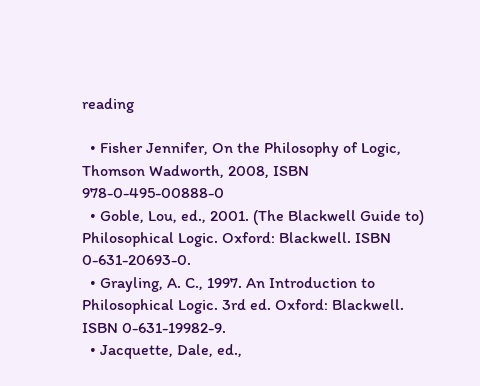reading

  • Fisher Jennifer, On the Philosophy of Logic, Thomson Wadworth, 2008, ISBN 978-0-495-00888-0
  • Goble, Lou, ed., 2001. (The Blackwell Guide to) Philosophical Logic. Oxford: Blackwell. ISBN 0-631-20693-0.
  • Grayling, A. C., 1997. An Introduction to Philosophical Logic. 3rd ed. Oxford: Blackwell. ISBN 0-631-19982-9.
  • Jacquette, Dale, ed.,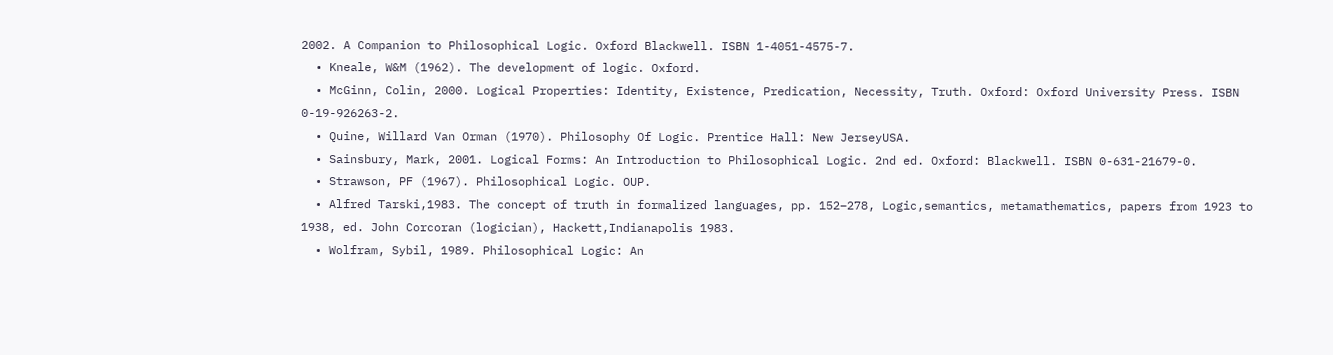2002. A Companion to Philosophical Logic. Oxford Blackwell. ISBN 1-4051-4575-7.
  • Kneale, W&M (1962). The development of logic. Oxford.
  • McGinn, Colin, 2000. Logical Properties: Identity, Existence, Predication, Necessity, Truth. Oxford: Oxford University Press. ISBN 0-19-926263-2.
  • Quine, Willard Van Orman (1970). Philosophy Of Logic. Prentice Hall: New JerseyUSA.
  • Sainsbury, Mark, 2001. Logical Forms: An Introduction to Philosophical Logic. 2nd ed. Oxford: Blackwell. ISBN 0-631-21679-0.
  • Strawson, PF (1967). Philosophical Logic. OUP.
  • Alfred Tarski,1983. The concept of truth in formalized languages, pp. 152–278, Logic,semantics, metamathematics, papers from 1923 to 1938, ed. John Corcoran (logician), Hackett,Indianapolis 1983.
  • Wolfram, Sybil, 1989. Philosophical Logic: An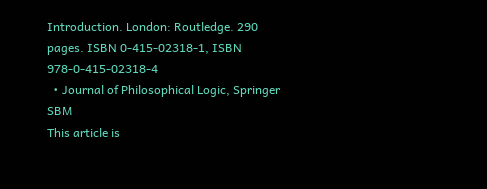Introduction. London: Routledge. 290 pages. ISBN 0-415-02318-1, ISBN 978-0-415-02318-4
  • Journal of Philosophical Logic, Springer SBM
This article is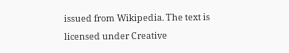issued from Wikipedia. The text is licensed under Creative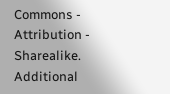Commons - Attribution - Sharealike. Additional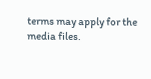terms may apply for the media files.